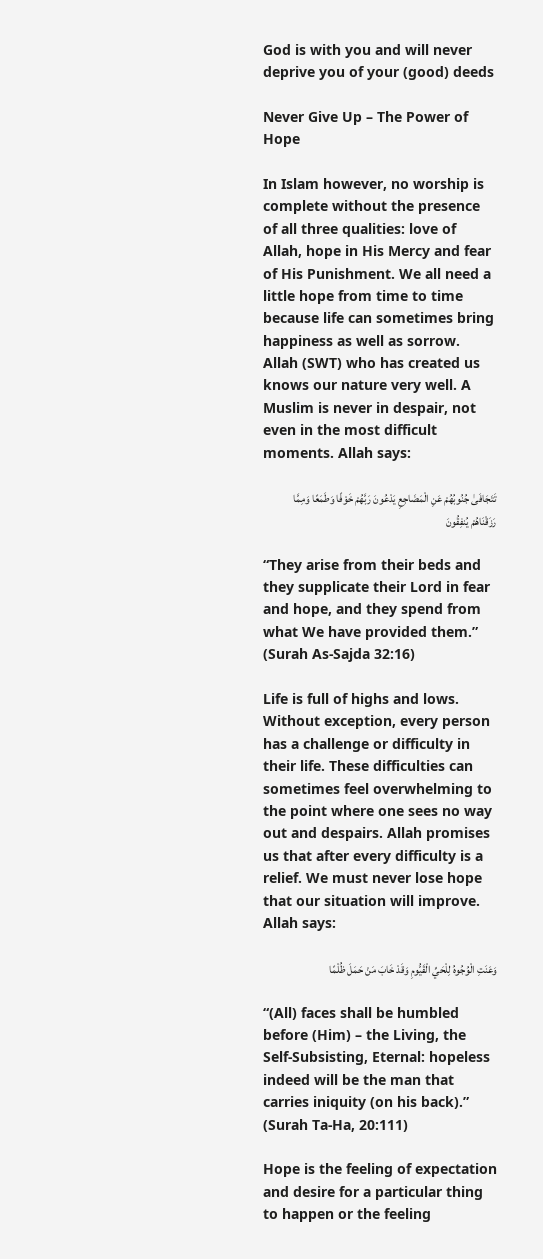God is with you and will never deprive you of your (good) deeds

Never Give Up – The Power of Hope

In Islam however, no worship is complete without the presence of all three qualities: love of Allah, hope in His Mercy and fear of His Punishment. We all need a little hope from time to time because life can sometimes bring happiness as well as sorrow. Allah (SWT) who has created us knows our nature very well. A Muslim is never in despair, not even in the most difficult moments. Allah says:

تَتَجَافَىٰ جُنُوبُهُمْ عَنِ الْمَضَاجِعِ يَدْعُونَ رَبَّهُمْ خَوْفًا وَطَمَعًا وَمِمَّا رَزَقْنَاهُمْ يُنفِقُونَ

“They arise from their beds and they supplicate their Lord in fear and hope, and they spend from what We have provided them.” (Surah As-Sajda 32:16)

Life is full of highs and lows. Without exception, every person has a challenge or difficulty in their life. These difficulties can sometimes feel overwhelming to the point where one sees no way out and despairs. Allah promises us that after every difficulty is a relief. We must never lose hope that our situation will improve. Allah says:

وَعَنَتِ الْوُجُوهُ لِلْحَيِّ الْقَيُّومِ وَقَدْ خَابَ مَنْ حَمَلَ ظُلْمًا

“(All) faces shall be humbled before (Him) – the Living, the Self-Subsisting, Eternal: hopeless indeed will be the man that carries iniquity (on his back).” (Surah Ta-Ha, 20:111)

Hope is the feeling of expectation and desire for a particular thing to happen or the feeling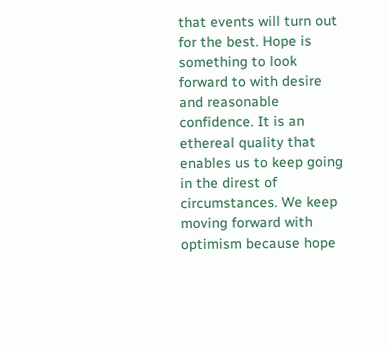that events will turn out for the best. Hope is something to look forward to with desire and reasonable confidence. It is an ethereal quality that enables us to keep going in the direst of circumstances. We keep moving forward with optimism because hope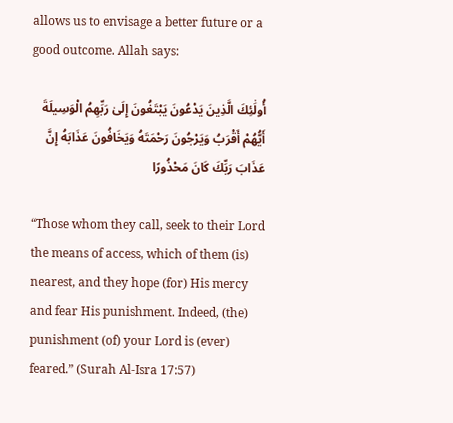allows us to envisage a better future or a good outcome. Allah says:

أُولَٰئِكَ الَّذِينَ يَدْعُونَ يَبْتَغُونَ إِلَىٰ رَبِّهِمُ الْوَسِيلَةَ أَيُّهُمْ أَقْرَبُ وَيَرْجُونَ رَحْمَتَهُ وَيَخَافُونَ عَذَابَهُ إِنَّ عَذَابَ رَبِّكَ كَانَ مَحْذُورًا

“Those whom they call, seek to their Lord the means of access, which of them (is) nearest, and they hope (for) His mercy and fear His punishment. Indeed, (the) punishment (of) your Lord is (ever) feared.” (Surah Al-Isra 17:57)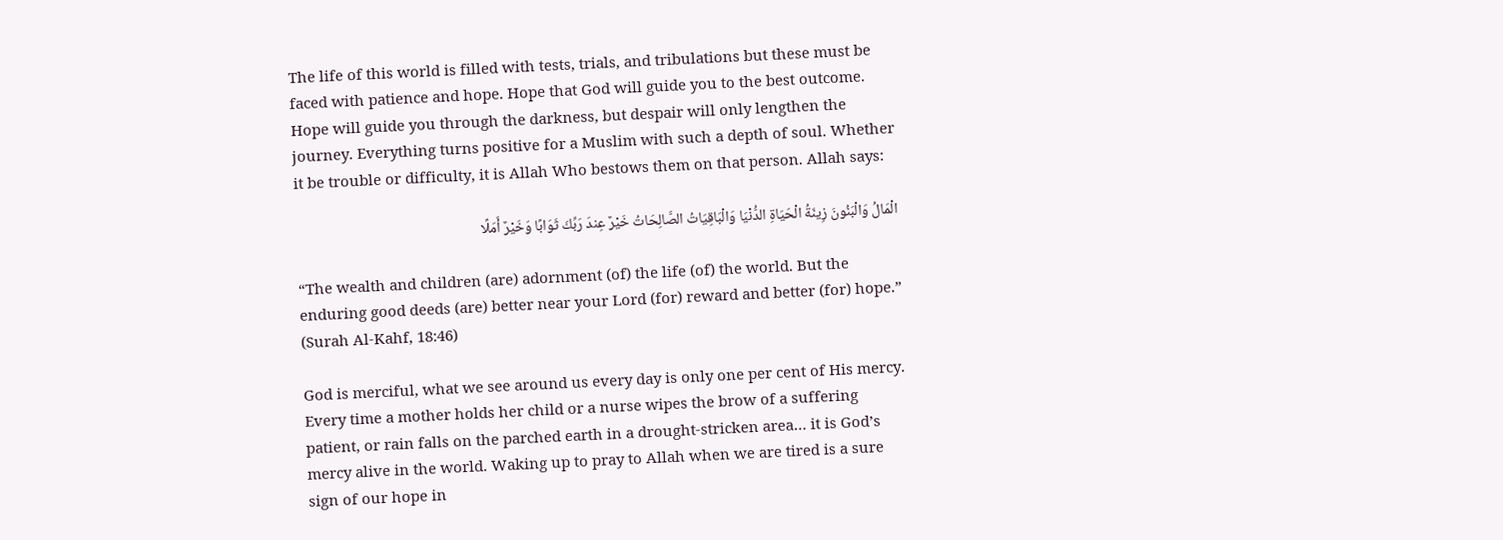The life of this world is filled with tests, trials, and tribulations but these must be faced with patience and hope. Hope that God will guide you to the best outcome. Hope will guide you through the darkness, but despair will only lengthen the journey. Everything turns positive for a Muslim with such a depth of soul. Whether it be trouble or difficulty, it is Allah Who bestows them on that person. Allah says:

الْمَالُ وَالْبَنُونَ زِينَةُ الْحَيَاةِ الدُّنْيَا وَالْبَاقِيَاتُ الصَّالِحَاتُ خَيْرٌ عِندَ رَبِّكَ ثَوَابًا وَخَيْرٌ أَمَلًا

“The wealth and children (are) adornment (of) the life (of) the world. But the enduring good deeds (are) better near your Lord (for) reward and better (for) hope.” (Surah Al-Kahf, 18:46)

God is merciful, what we see around us every day is only one per cent of His mercy. Every time a mother holds her child or a nurse wipes the brow of a suffering patient, or rain falls on the parched earth in a drought-stricken area… it is God’s mercy alive in the world. Waking up to pray to Allah when we are tired is a sure sign of our hope in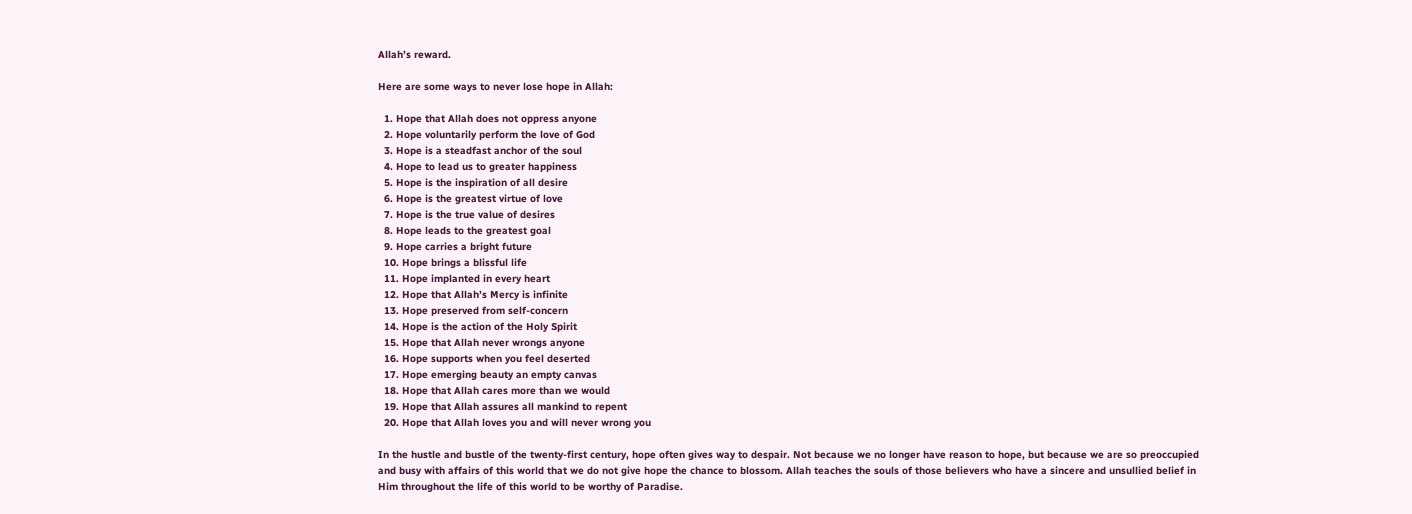Allah’s reward.

Here are some ways to never lose hope in Allah:

  1. Hope that Allah does not oppress anyone
  2. Hope voluntarily perform the love of God
  3. Hope is a steadfast anchor of the soul
  4. Hope to lead us to greater happiness
  5. Hope is the inspiration of all desire
  6. Hope is the greatest virtue of love
  7. Hope is the true value of desires
  8. Hope leads to the greatest goal
  9. Hope carries a bright future
  10. Hope brings a blissful life
  11. Hope implanted in every heart
  12. Hope that Allah’s Mercy is infinite
  13. Hope preserved from self-concern
  14. Hope is the action of the Holy Spirit
  15. Hope that Allah never wrongs anyone
  16. Hope supports when you feel deserted
  17. Hope emerging beauty an empty canvas
  18. Hope that Allah cares more than we would
  19. Hope that Allah assures all mankind to repent
  20. Hope that Allah loves you and will never wrong you

In the hustle and bustle of the twenty-first century, hope often gives way to despair. Not because we no longer have reason to hope, but because we are so preoccupied and busy with affairs of this world that we do not give hope the chance to blossom. Allah teaches the souls of those believers who have a sincere and unsullied belief in Him throughout the life of this world to be worthy of Paradise.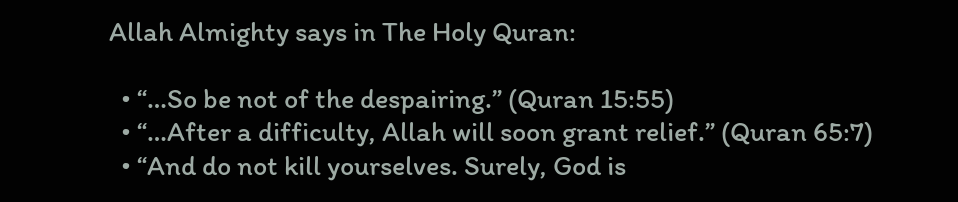Allah Almighty says in The Holy Quran:

  • “…So be not of the despairing.” (Quran 15:55)
  • “…After a difficulty, Allah will soon grant relief.” (Quran 65:7)
  • “And do not kill yourselves. Surely, God is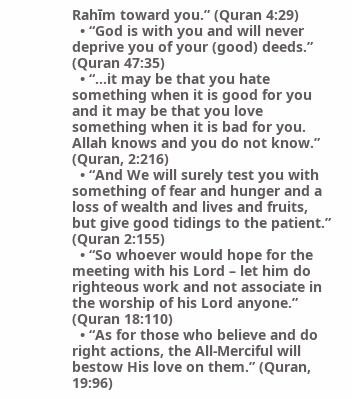Rahīm toward you.” (Quran 4:29)
  • “God is with you and will never deprive you of your (good) deeds.” (Quran 47:35)
  • “…it may be that you hate something when it is good for you and it may be that you love something when it is bad for you. Allah knows and you do not know.” (Quran, 2:216)
  • “And We will surely test you with something of fear and hunger and a loss of wealth and lives and fruits, but give good tidings to the patient.” (Quran 2:155)
  • “So whoever would hope for the meeting with his Lord – let him do righteous work and not associate in the worship of his Lord anyone.” (Quran 18:110)
  • “As for those who believe and do right actions, the All-Merciful will bestow His love on them.” (Quran, 19:96)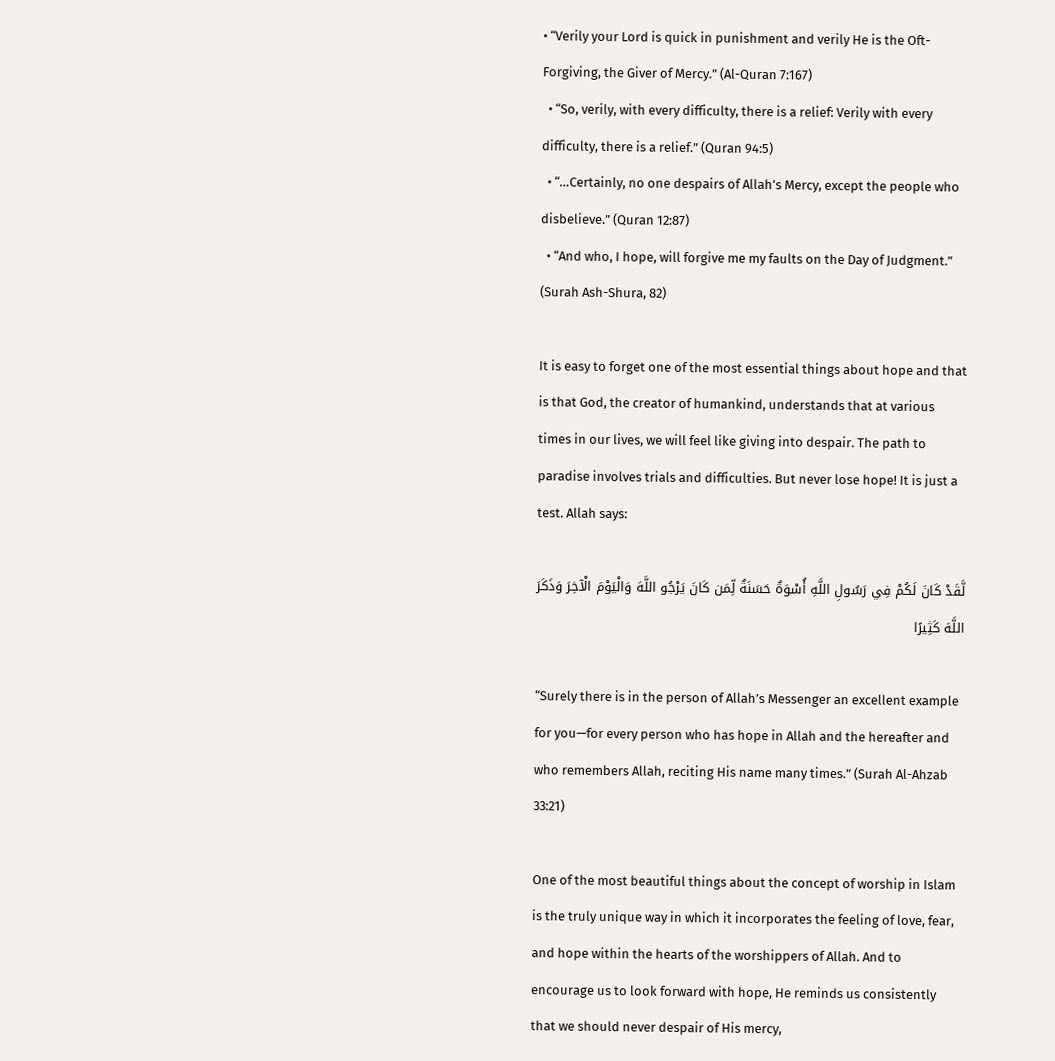• “Verily your Lord is quick in punishment and verily He is the Oft-Forgiving, the Giver of Mercy.” (Al-Quran 7:167)
  • “So, verily, with every difficulty, there is a relief: Verily with every difficulty, there is a relief.” (Quran 94:5)
  • “…Certainly, no one despairs of Allah’s Mercy, except the people who disbelieve.” (Quran 12:87)
  • “And who, I hope, will forgive me my faults on the Day of Judgment.” (Surah Ash-Shura, 82)

It is easy to forget one of the most essential things about hope and that is that God, the creator of humankind, understands that at various times in our lives, we will feel like giving into despair. The path to paradise involves trials and difficulties. But never lose hope! It is just a test. Allah says:

لَّقَدْ كَانَ لَكُمْ فِي رَسُولِ اللَّهِ أُسْوَةٌ حَسَنَةٌ لِّمَن كَانَ يَرْجُو اللَّهَ وَالْيَوْمَ الْآخِرَ وَذَكَرَ اللَّهَ كَثِيرًا

“Surely there is in the person of Allah’s Messenger an excellent example for you—for every person who has hope in Allah and the hereafter and who remembers Allah, reciting His name many times.” (Surah Al-Ahzab 33:21)

One of the most beautiful things about the concept of worship in Islam is the truly unique way in which it incorporates the feeling of love, fear, and hope within the hearts of the worshippers of Allah. And to encourage us to look forward with hope, He reminds us consistently that we should never despair of His mercy,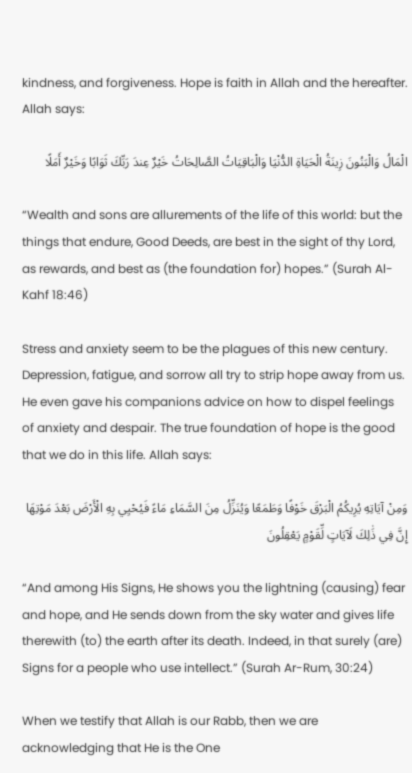kindness, and forgiveness. Hope is faith in Allah and the hereafter. Allah says:

الْمَالُ وَالْبَنُونَ زِينَةُ الْحَيَاةِ الدُّنْيَا وَالْبَاقِيَاتُ الصَّالِحَاتُ خَيْرٌ عِندَ رَبِّكَ ثَوَابًا وَخَيْرٌ أَمَلًا

“Wealth and sons are allurements of the life of this world: but the things that endure, Good Deeds, are best in the sight of thy Lord, as rewards, and best as (the foundation for) hopes.” (Surah Al-Kahf 18:46)

Stress and anxiety seem to be the plagues of this new century. Depression, fatigue, and sorrow all try to strip hope away from us. He even gave his companions advice on how to dispel feelings of anxiety and despair. The true foundation of hope is the good that we do in this life. Allah says:

وَمِنْ آيَاتِهِ يُرِيكُمُ الْبَرْقَ خَوْفًا وَطَمَعًا وَيُنَزِّلُ مِنَ السَّمَاءِ مَاءً فَيُحْيِي بِهِ الْأَرْضَ بَعْدَ مَوْتِهَا إِنَّ فِي ذَٰلِكَ لَآيَاتٍ لِّقَوْمٍ يَعْقِلُونَ

“And among His Signs, He shows you the lightning (causing) fear and hope, and He sends down from the sky water and gives life therewith (to) the earth after its death. Indeed, in that surely (are) Signs for a people who use intellect.” (Surah Ar-Rum, 30:24)

When we testify that Allah is our Rabb, then we are acknowledging that He is the One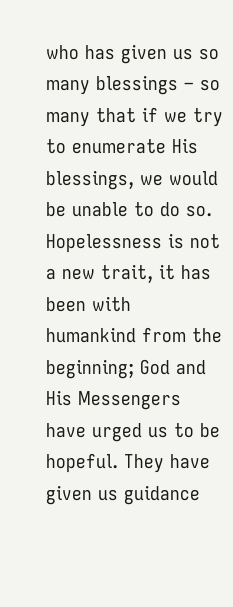who has given us so many blessings – so many that if we try to enumerate His blessings, we would be unable to do so. Hopelessness is not a new trait, it has been with humankind from the beginning; God and His Messengers have urged us to be hopeful. They have given us guidance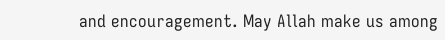and encouragement. May Allah make us among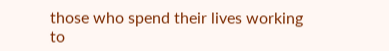those who spend their lives working to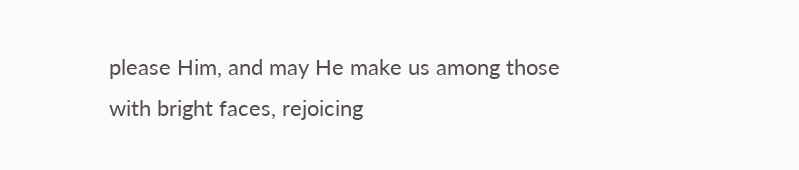please Him, and may He make us among those with bright faces, rejoicing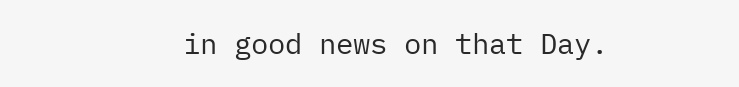in good news on that Day.